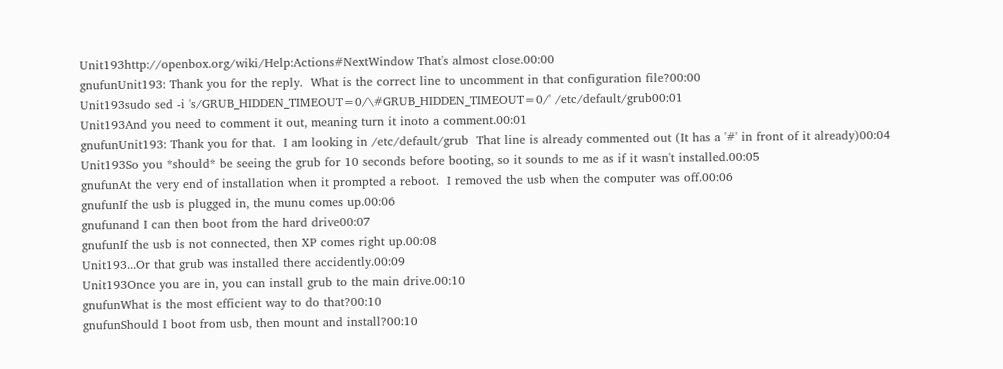Unit193http://openbox.org/wiki/Help:Actions#NextWindow That's almost close.00:00
gnufunUnit193: Thank you for the reply.  What is the correct line to uncomment in that configuration file?00:00
Unit193sudo sed -i 's/GRUB_HIDDEN_TIMEOUT=0/\#GRUB_HIDDEN_TIMEOUT=0/' /etc/default/grub00:01
Unit193And you need to comment it out, meaning turn it inoto a comment.00:01
gnufunUnit193: Thank you for that.  I am looking in /etc/default/grub  That line is already commented out (It has a '#' in front of it already)00:04
Unit193So you *should* be seeing the grub for 10 seconds before booting, so it sounds to me as if it wasn't installed.00:05
gnufunAt the very end of installation when it prompted a reboot.  I removed the usb when the computer was off.00:06
gnufunIf the usb is plugged in, the munu comes up.00:06
gnufunand I can then boot from the hard drive00:07
gnufunIf the usb is not connected, then XP comes right up.00:08
Unit193...Or that grub was installed there accidently.00:09
Unit193Once you are in, you can install grub to the main drive.00:10
gnufunWhat is the most efficient way to do that?00:10
gnufunShould I boot from usb, then mount and install?00:10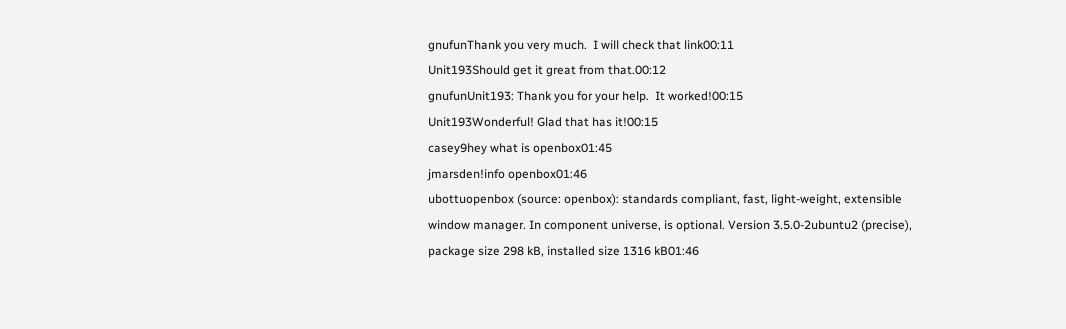gnufunThank you very much.  I will check that link00:11
Unit193Should get it great from that.00:12
gnufunUnit193: Thank you for your help.  It worked!00:15
Unit193Wonderful! Glad that has it!00:15
casey9hey what is openbox01:45
jmarsden!info openbox01:46
ubottuopenbox (source: openbox): standards compliant, fast, light-weight, extensible window manager. In component universe, is optional. Version 3.5.0-2ubuntu2 (precise), package size 298 kB, installed size 1316 kB01:46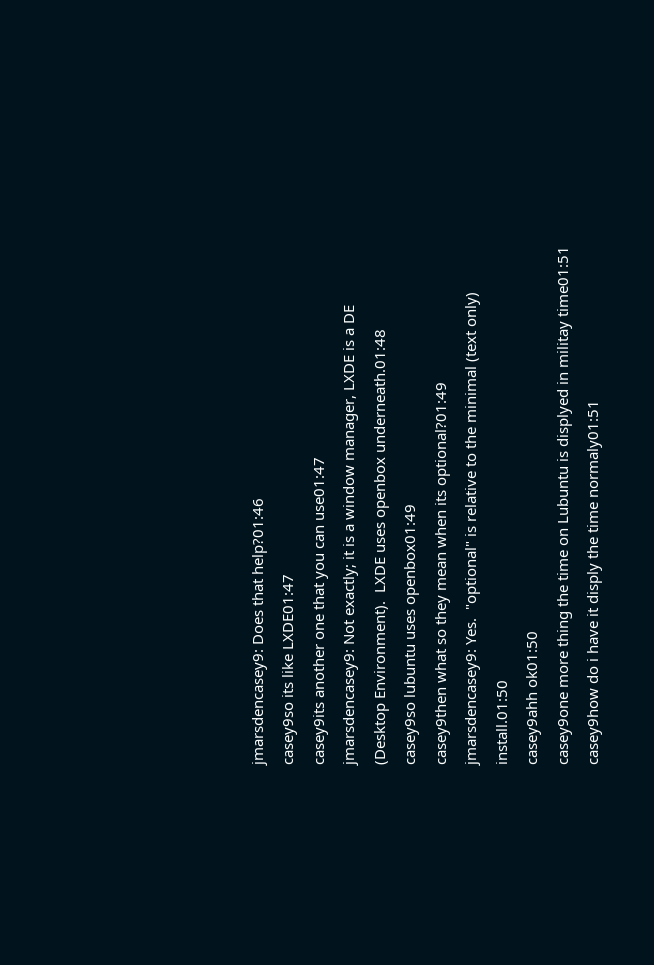jmarsdencasey9: Does that help?01:46
casey9so its like LXDE01:47
casey9its another one that you can use01:47
jmarsdencasey9: Not exactly; it is a window manager, LXDE is a DE (Desktop Environment).  LXDE uses openbox underneath.01:48
casey9so lubuntu uses openbox01:49
casey9then what so they mean when its optional?01:49
jmarsdencasey9: Yes.  "optional" is relative to the minimal (text only) install.01:50
casey9ahh ok01:50
casey9one more thing the time on Lubuntu is displyed in militay time01:51
casey9how do i have it disply the time normaly01:51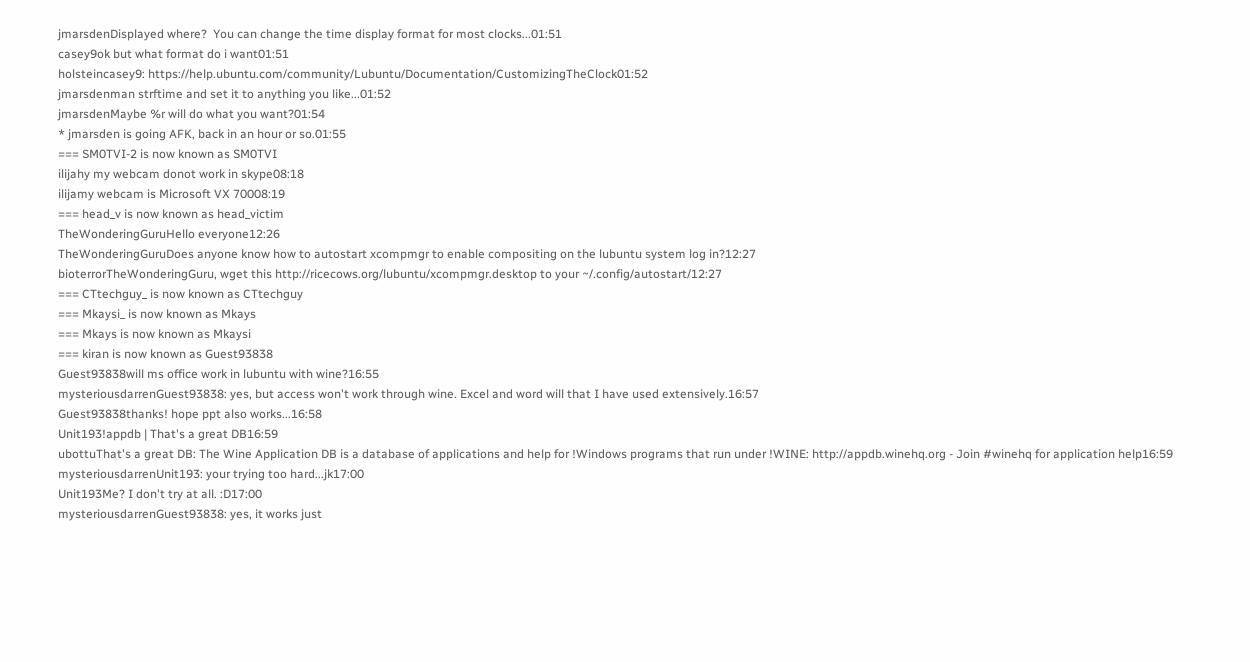jmarsdenDisplayed where?  You can change the time display format for most clocks...01:51
casey9ok but what format do i want01:51
holsteincasey9: https://help.ubuntu.com/community/Lubuntu/Documentation/CustomizingTheClock01:52
jmarsdenman strftime and set it to anything you like...01:52
jmarsdenMaybe %r will do what you want?01:54
* jmarsden is going AFK, back in an hour or so.01:55
=== SM0TVI-2 is now known as SM0TVI
ilijahy my webcam donot work in skype08:18
ilijamy webcam is Microsoft VX 70008:19
=== head_v is now known as head_victim
TheWonderingGuruHello everyone12:26
TheWonderingGuruDoes anyone know how to autostart xcompmgr to enable compositing on the lubuntu system log in?12:27
bioterrorTheWonderingGuru, wget this http://ricecows.org/lubuntu/xcompmgr.desktop to your ~/.config/autostart/12:27
=== CTtechguy_ is now known as CTtechguy
=== Mkaysi_ is now known as Mkays
=== Mkays is now known as Mkaysi
=== kiran is now known as Guest93838
Guest93838will ms office work in lubuntu with wine?16:55
mysteriousdarrenGuest93838: yes, but access won't work through wine. Excel and word will that I have used extensively.16:57
Guest93838thanks! hope ppt also works...16:58
Unit193!appdb | That's a great DB16:59
ubottuThat's a great DB: The Wine Application DB is a database of applications and help for !Windows programs that run under !WINE: http://appdb.winehq.org - Join #winehq for application help16:59
mysteriousdarrenUnit193: your trying too hard...jk17:00
Unit193Me? I don't try at all. :D17:00
mysteriousdarrenGuest93838: yes, it works just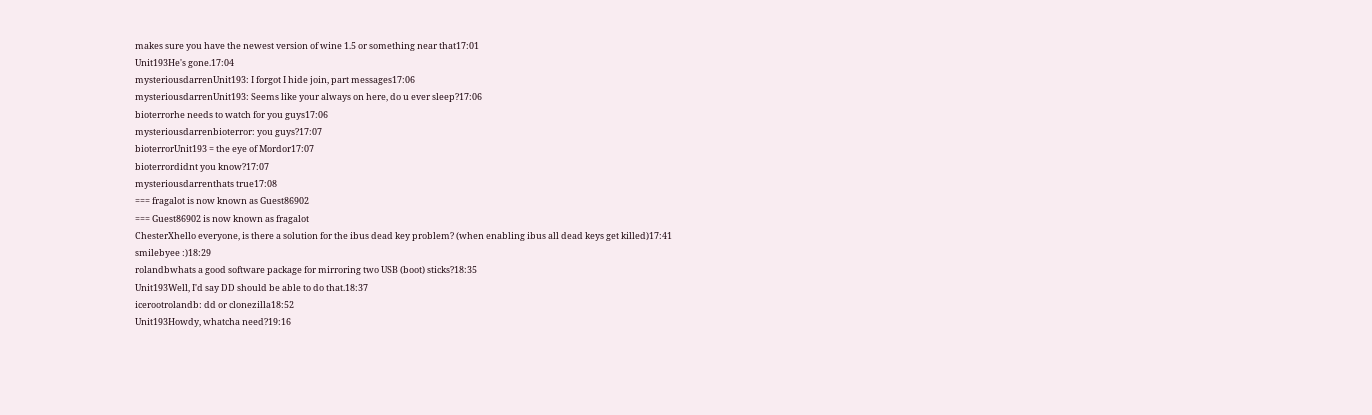makes sure you have the newest version of wine 1.5 or something near that17:01
Unit193He's gone.17:04
mysteriousdarrenUnit193: I forgot I hide join, part messages17:06
mysteriousdarrenUnit193: Seems like your always on here, do u ever sleep?17:06
bioterrorhe needs to watch for you guys17:06
mysteriousdarrenbioterror: you guys?17:07
bioterrorUnit193 = the eye of Mordor17:07
bioterrordidnt you know?17:07
mysteriousdarrenthats true17:08
=== fragalot is now known as Guest86902
=== Guest86902 is now known as fragalot
ChesterXhello everyone, is there a solution for the ibus dead key problem? (when enabling ibus all dead keys get killed)17:41
smilebyee :)18:29
rolandbwhats a good software package for mirroring two USB (boot) sticks?18:35
Unit193Well, I'd say DD should be able to do that.18:37
icerootrolandb: dd or clonezilla18:52
Unit193Howdy, whatcha need?19:16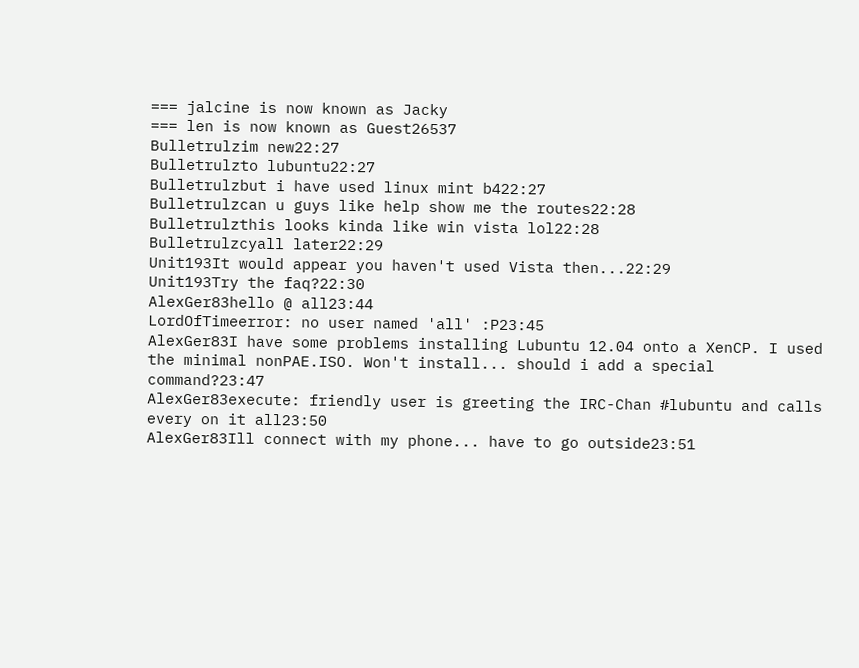=== jalcine is now known as Jacky
=== len is now known as Guest26537
Bulletrulzim new22:27
Bulletrulzto lubuntu22:27
Bulletrulzbut i have used linux mint b422:27
Bulletrulzcan u guys like help show me the routes22:28
Bulletrulzthis looks kinda like win vista lol22:28
Bulletrulzcyall later22:29
Unit193It would appear you haven't used Vista then...22:29
Unit193Try the faq?22:30
AlexGer83hello @ all23:44
LordOfTimeerror: no user named 'all' :P23:45
AlexGer83I have some problems installing Lubuntu 12.04 onto a XenCP. I used the minimal nonPAE.ISO. Won't install... should i add a special command?23:47
AlexGer83execute: friendly user is greeting the IRC-Chan #lubuntu and calls every on it all23:50
AlexGer83Ill connect with my phone... have to go outside23:51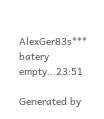AlexGer83s*** batery empty...23:51

Generated by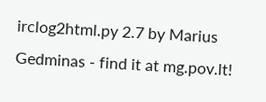irclog2html.py 2.7 by Marius Gedminas - find it at mg.pov.lt!